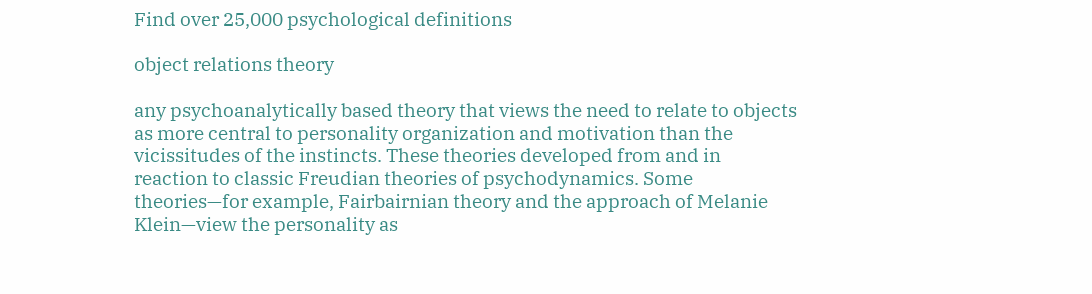Find over 25,000 psychological definitions

object relations theory

any psychoanalytically based theory that views the need to relate to objects as more central to personality organization and motivation than the vicissitudes of the instincts. These theories developed from and in reaction to classic Freudian theories of psychodynamics. Some theories—for example, Fairbairnian theory and the approach of Melanie Klein—view the personality as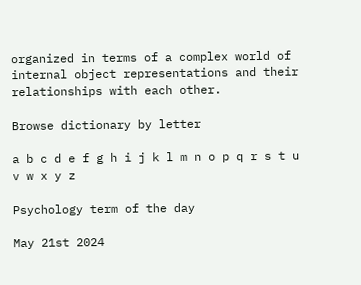organized in terms of a complex world of internal object representations and their relationships with each other.

Browse dictionary by letter

a b c d e f g h i j k l m n o p q r s t u v w x y z

Psychology term of the day

May 21st 2024